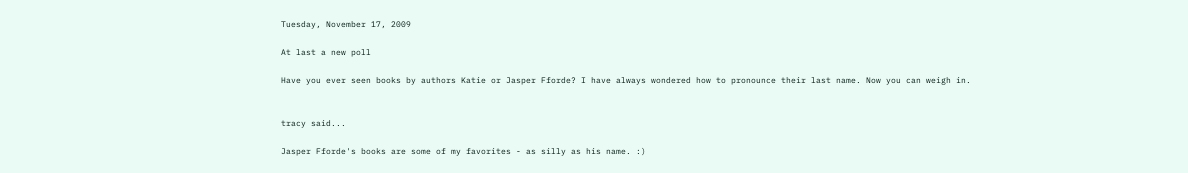Tuesday, November 17, 2009

At last a new poll

Have you ever seen books by authors Katie or Jasper Fforde? I have always wondered how to pronounce their last name. Now you can weigh in.


tracy said...

Jasper Fforde's books are some of my favorites - as silly as his name. :)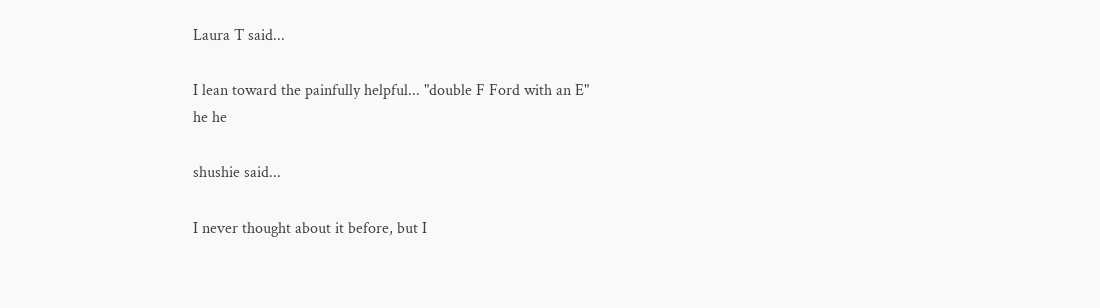Laura T said...

I lean toward the painfully helpful... "double F Ford with an E"
he he

shushie said...

I never thought about it before, but I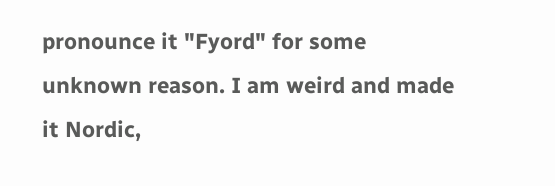pronounce it "Fyord" for some unknown reason. I am weird and made it Nordic,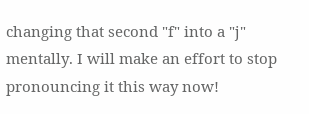changing that second "f" into a "j" mentally. I will make an effort to stop pronouncing it this way now!